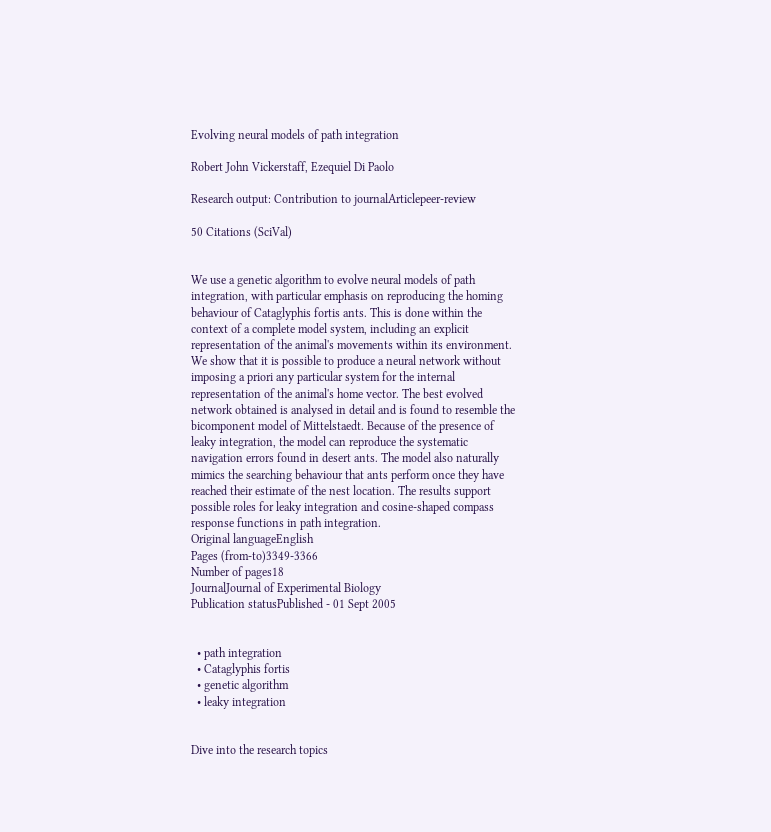Evolving neural models of path integration

Robert John Vickerstaff, Ezequiel Di Paolo

Research output: Contribution to journalArticlepeer-review

50 Citations (SciVal)


We use a genetic algorithm to evolve neural models of path integration, with particular emphasis on reproducing the homing behaviour of Cataglyphis fortis ants. This is done within the context of a complete model system, including an explicit representation of the animal's movements within its environment. We show that it is possible to produce a neural network without imposing a priori any particular system for the internal representation of the animal's home vector. The best evolved network obtained is analysed in detail and is found to resemble the bicomponent model of Mittelstaedt. Because of the presence of leaky integration, the model can reproduce the systematic navigation errors found in desert ants. The model also naturally mimics the searching behaviour that ants perform once they have reached their estimate of the nest location. The results support possible roles for leaky integration and cosine-shaped compass response functions in path integration.
Original languageEnglish
Pages (from-to)3349-3366
Number of pages18
JournalJournal of Experimental Biology
Publication statusPublished - 01 Sept 2005


  • path integration
  • Cataglyphis fortis
  • genetic algorithm
  • leaky integration


Dive into the research topics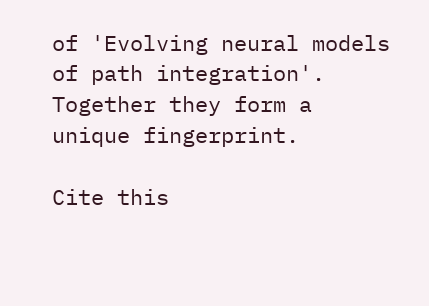of 'Evolving neural models of path integration'. Together they form a unique fingerprint.

Cite this